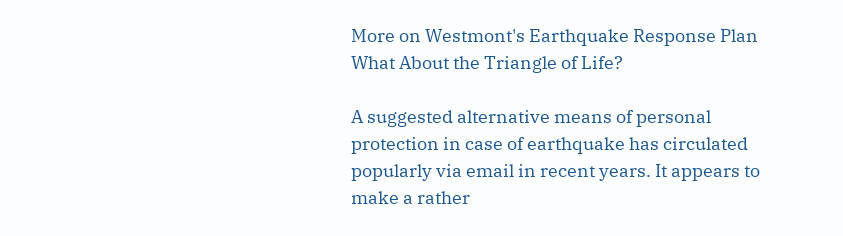More on Westmont's Earthquake Response Plan What About the Triangle of Life?

A suggested alternative means of personal protection in case of earthquake has circulated popularly via email in recent years. It appears to make a rather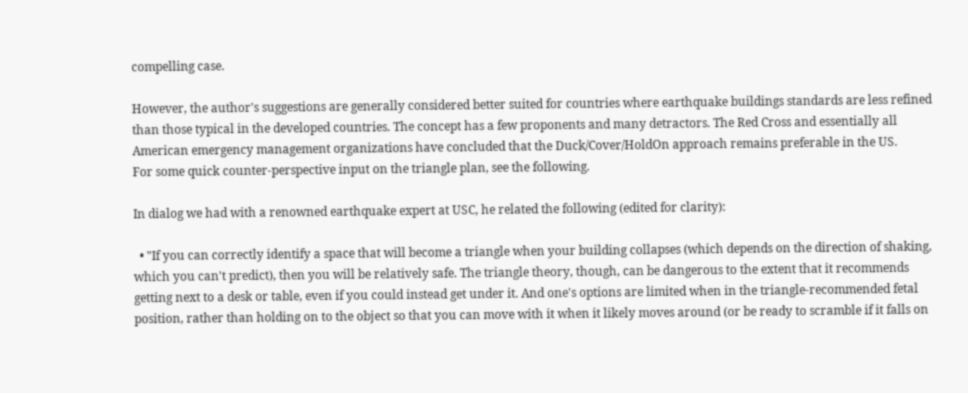compelling case.

However, the author's suggestions are generally considered better suited for countries where earthquake buildings standards are less refined than those typical in the developed countries. The concept has a few proponents and many detractors. The Red Cross and essentially all American emergency management organizations have concluded that the Duck/Cover/HoldOn approach remains preferable in the US.
For some quick counter-perspective input on the triangle plan, see the following.

In dialog we had with a renowned earthquake expert at USC, he related the following (edited for clarity):

  • "If you can correctly identify a space that will become a triangle when your building collapses (which depends on the direction of shaking, which you can't predict), then you will be relatively safe. The triangle theory, though, can be dangerous to the extent that it recommends getting next to a desk or table, even if you could instead get under it. And one's options are limited when in the triangle-recommended fetal position, rather than holding on to the object so that you can move with it when it likely moves around (or be ready to scramble if it falls on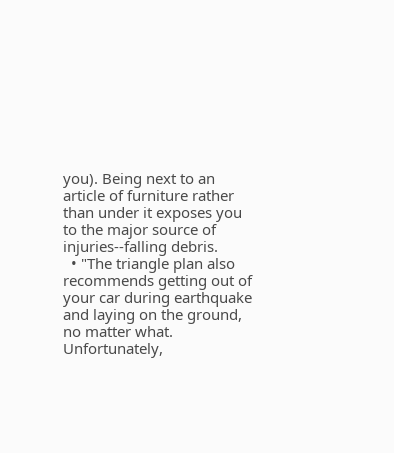you). Being next to an article of furniture rather than under it exposes you to the major source of injuries--falling debris.
  • "The triangle plan also recommends getting out of your car during earthquake and laying on the ground, no matter what. Unfortunately,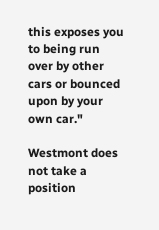this exposes you to being run over by other cars or bounced upon by your own car."

Westmont does not take a position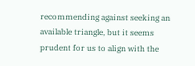recommending against seeking an available triangle, but it seems prudent for us to align with the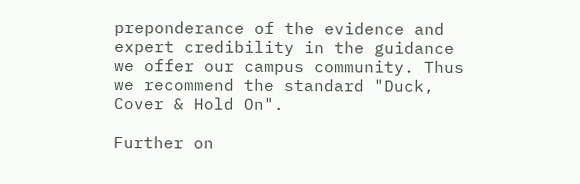preponderance of the evidence and expert credibility in the guidance we offer our campus community. Thus we recommend the standard "Duck, Cover & Hold On".

Further on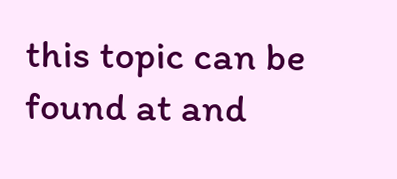this topic can be found at and